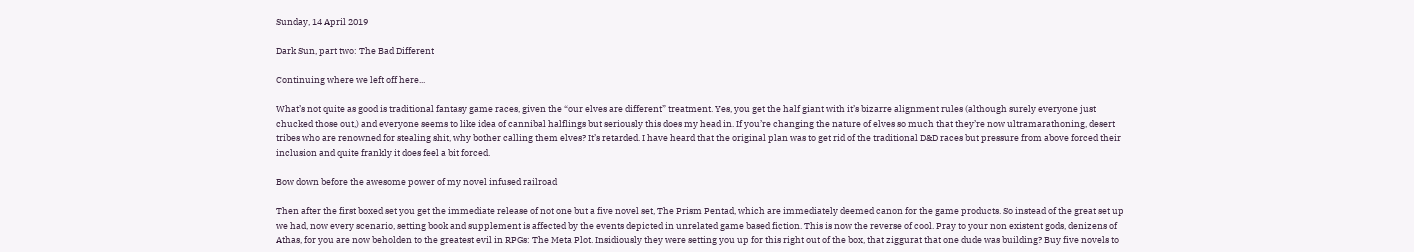Sunday, 14 April 2019

Dark Sun, part two: The Bad Different

Continuing where we left off here...

What’s not quite as good is traditional fantasy game races, given the “our elves are different” treatment. Yes, you get the half giant with it’s bizarre alignment rules (although surely everyone just chucked those out,) and everyone seems to like idea of cannibal halflings but seriously this does my head in. If you’re changing the nature of elves so much that they’re now ultramarathoning, desert tribes who are renowned for stealing shit, why bother calling them elves? It’s retarded. I have heard that the original plan was to get rid of the traditional D&D races but pressure from above forced their inclusion and quite frankly it does feel a bit forced.

Bow down before the awesome power of my novel infused railroad

Then after the first boxed set you get the immediate release of not one but a five novel set, The Prism Pentad, which are immediately deemed canon for the game products. So instead of the great set up we had, now every scenario, setting book and supplement is affected by the events depicted in unrelated game based fiction. This is now the reverse of cool. Pray to your non existent gods, denizens of Athas, for you are now beholden to the greatest evil in RPGs: The Meta Plot. Insidiously they were setting you up for this right out of the box, that ziggurat that one dude was building? Buy five novels to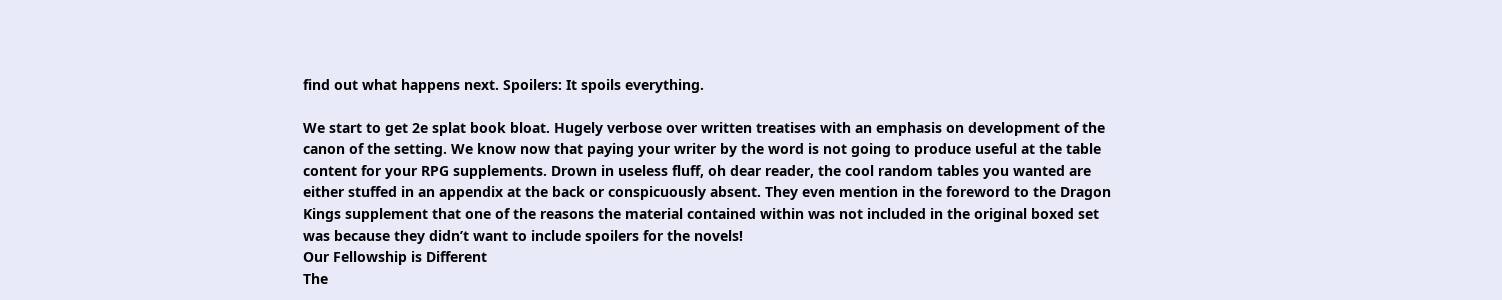find out what happens next. Spoilers: It spoils everything.

We start to get 2e splat book bloat. Hugely verbose over written treatises with an emphasis on development of the canon of the setting. We know now that paying your writer by the word is not going to produce useful at the table content for your RPG supplements. Drown in useless fluff, oh dear reader, the cool random tables you wanted are either stuffed in an appendix at the back or conspicuously absent. They even mention in the foreword to the Dragon Kings supplement that one of the reasons the material contained within was not included in the original boxed set was because they didn’t want to include spoilers for the novels!
Our Fellowship is Different
The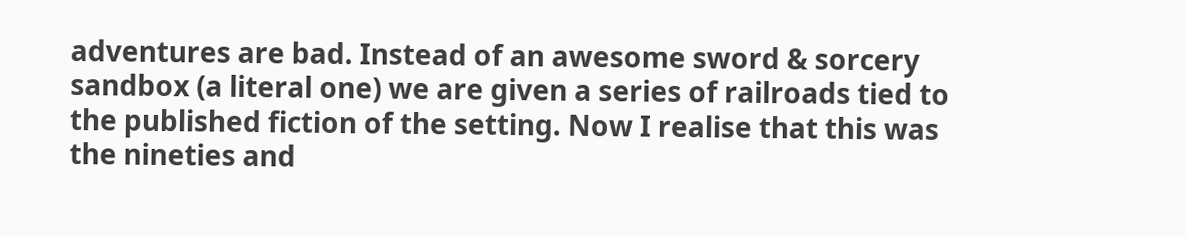adventures are bad. Instead of an awesome sword & sorcery sandbox (a literal one) we are given a series of railroads tied to the published fiction of the setting. Now I realise that this was the nineties and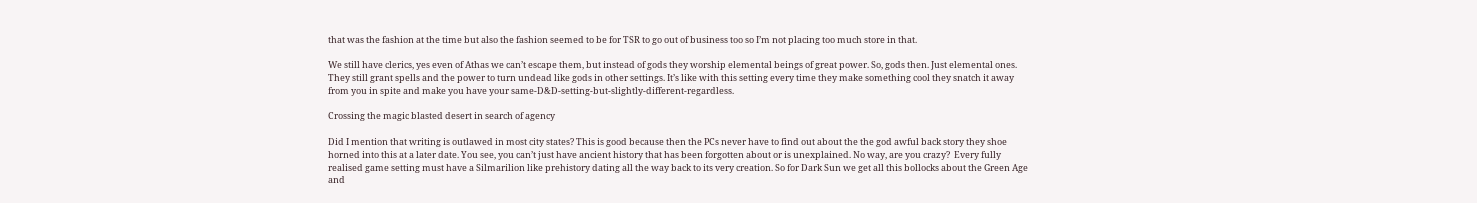that was the fashion at the time but also the fashion seemed to be for TSR to go out of business too so I’m not placing too much store in that.

We still have clerics, yes even of Athas we can’t escape them, but instead of gods they worship elemental beings of great power. So, gods then. Just elemental ones. They still grant spells and the power to turn undead like gods in other settings. It’s like with this setting every time they make something cool they snatch it away from you in spite and make you have your same-D&D-setting-but-slightly-different-regardless.

Crossing the magic blasted desert in search of agency

Did I mention that writing is outlawed in most city states? This is good because then the PCs never have to find out about the the god awful back story they shoe horned into this at a later date. You see, you can’t just have ancient history that has been forgotten about or is unexplained. No way, are you crazy?  Every fully realised game setting must have a Silmarilion like prehistory dating all the way back to its very creation. So for Dark Sun we get all this bollocks about the Green Age and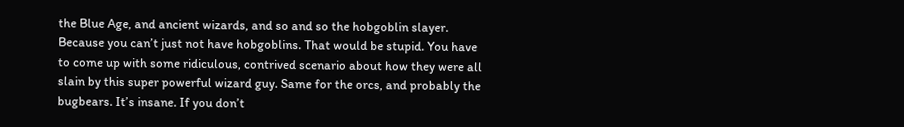the Blue Age, and ancient wizards, and so and so the hobgoblin slayer. Because you can’t just not have hobgoblins. That would be stupid. You have to come up with some ridiculous, contrived scenario about how they were all slain by this super powerful wizard guy. Same for the orcs, and probably the bugbears. It’s insane. If you don’t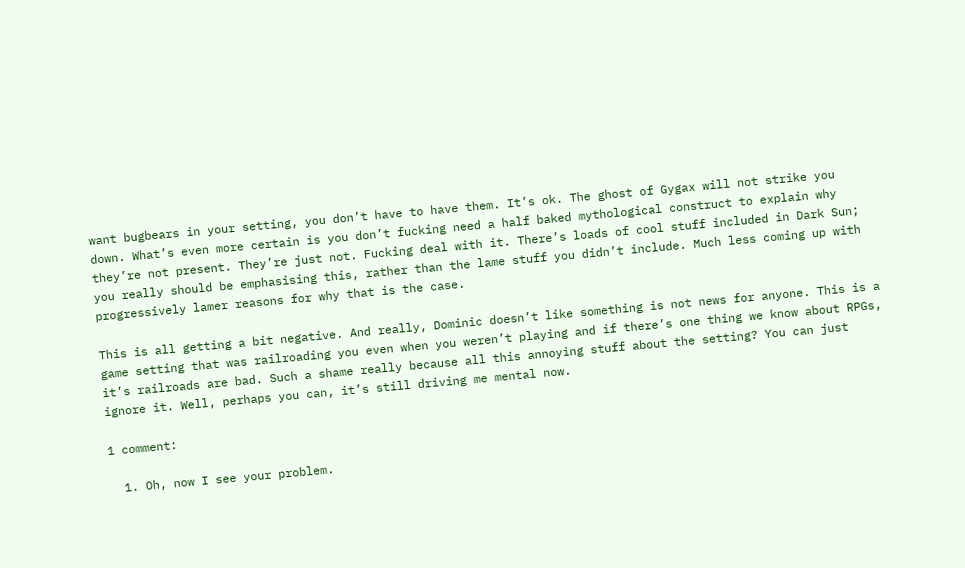want bugbears in your setting, you don’t have to have them. It’s ok. The ghost of Gygax will not strike you down. What’s even more certain is you don’t fucking need a half baked mythological construct to explain why they’re not present. They’re just not. Fucking deal with it. There’s loads of cool stuff included in Dark Sun; you really should be emphasising this, rather than the lame stuff you didn’t include. Much less coming up with progressively lamer reasons for why that is the case.

This is all getting a bit negative. And really, Dominic doesn’t like something is not news for anyone. This is a game setting that was railroading you even when you weren’t playing and if there’s one thing we know about RPGs, it’s railroads are bad. Such a shame really because all this annoying stuff about the setting? You can just ignore it. Well, perhaps you can, it’s still driving me mental now.

1 comment:

  1. Oh, now I see your problem.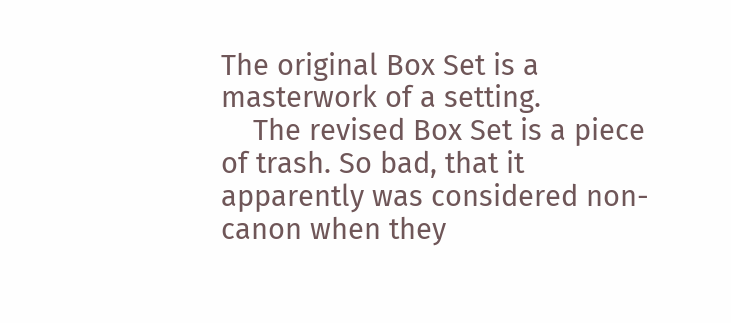The original Box Set is a masterwork of a setting.
    The revised Box Set is a piece of trash. So bad, that it apparently was considered non-canon when they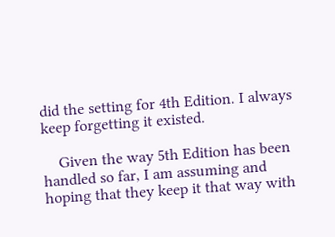did the setting for 4th Edition. I always keep forgetting it existed.

    Given the way 5th Edition has been handled so far, I am assuming and hoping that they keep it that way with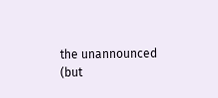the unannounced (but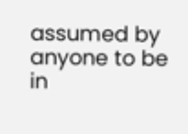assumed by anyone to be in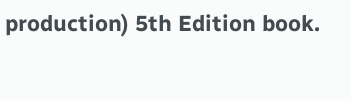production) 5th Edition book.